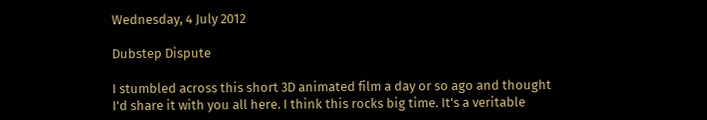Wednesday, 4 July 2012

Dubstep Dispute

I stumbled across this short 3D animated film a day or so ago and thought I'd share it with you all here. I think this rocks big time. It's a veritable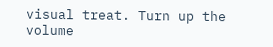visual treat. Turn up the volume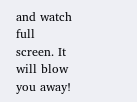and watch full screen. It will blow you away!